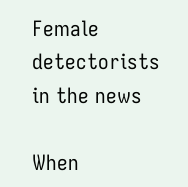Female detectorists in the news

When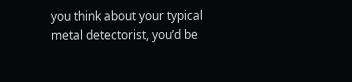you think about your typical metal detectorist, you’d be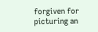forgiven for picturing an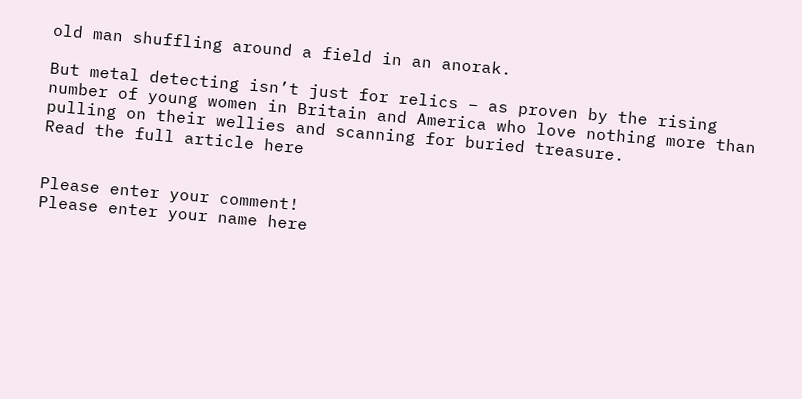old man shuffling around a field in an anorak.

But metal detecting isn’t just for relics – as proven by the rising number of young women in Britain and America who love nothing more than pulling on their wellies and scanning for buried treasure.
Read the full article here


Please enter your comment!
Please enter your name here